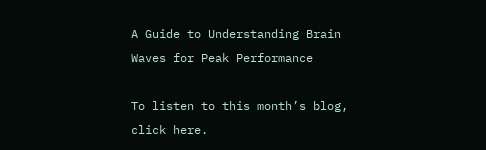A Guide to Understanding Brain Waves for Peak Performance

To listen to this month’s blog, click here.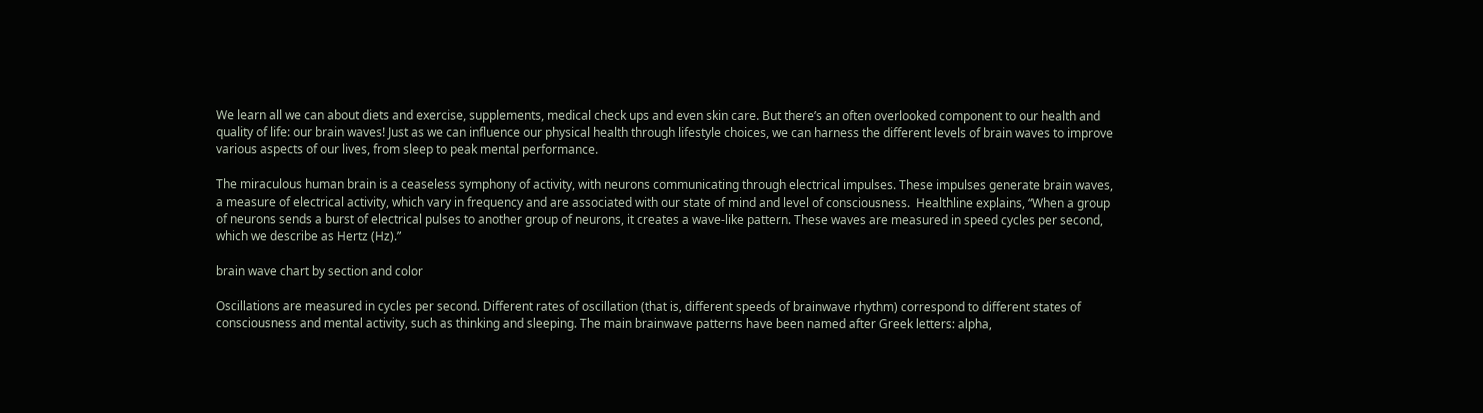We learn all we can about diets and exercise, supplements, medical check ups and even skin care. But there’s an often overlooked component to our health and quality of life: our brain waves! Just as we can influence our physical health through lifestyle choices, we can harness the different levels of brain waves to improve various aspects of our lives, from sleep to peak mental performance.

The miraculous human brain is a ceaseless symphony of activity, with neurons communicating through electrical impulses. These impulses generate brain waves, a measure of electrical activity, which vary in frequency and are associated with our state of mind and level of consciousness.  Healthline explains, “When a group of neurons sends a burst of electrical pulses to another group of neurons, it creates a wave-like pattern. These waves are measured in speed cycles per second, which we describe as Hertz (Hz).”

brain wave chart by section and color

Oscillations are measured in cycles per second. Different rates of oscillation (that is, different speeds of brainwave rhythm) correspond to different states of consciousness and mental activity, such as thinking and sleeping. The main brainwave patterns have been named after Greek letters: alpha,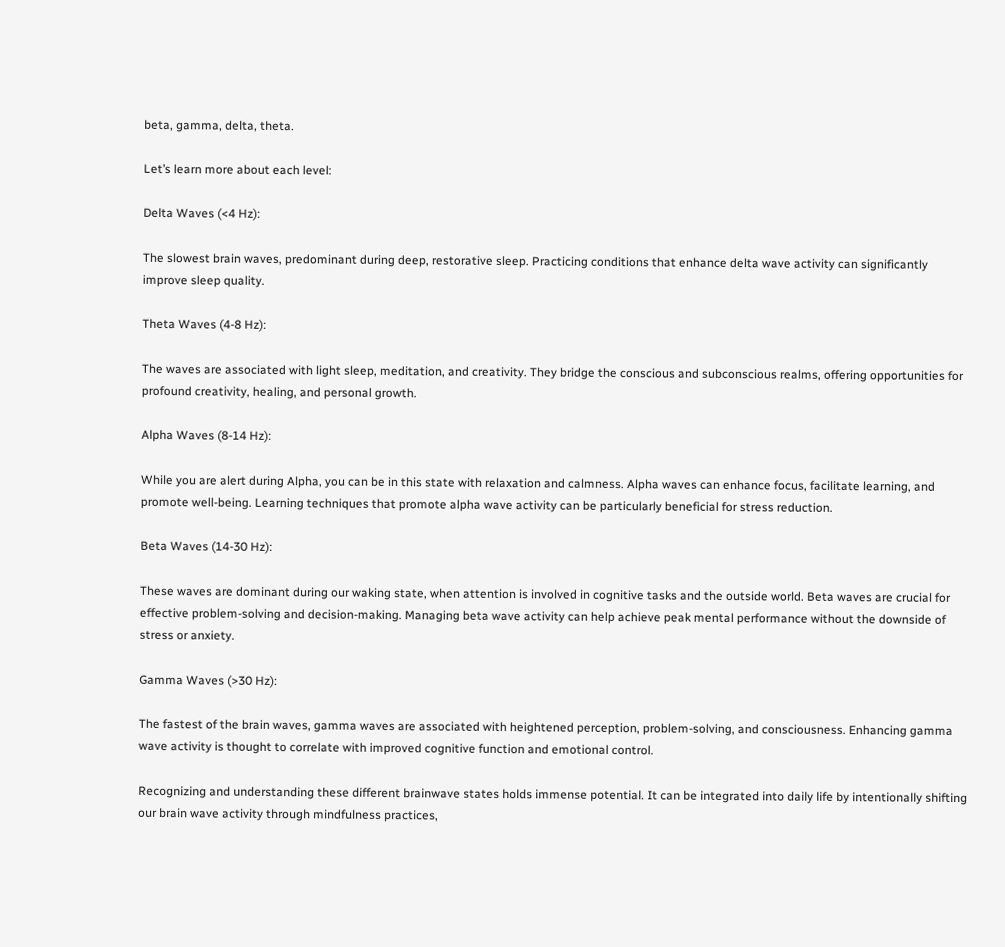beta, gamma, delta, theta.

Let’s learn more about each level:

Delta Waves (<4 Hz):

The slowest brain waves, predominant during deep, restorative sleep. Practicing conditions that enhance delta wave activity can significantly improve sleep quality.

Theta Waves (4-8 Hz):

The waves are associated with light sleep, meditation, and creativity. They bridge the conscious and subconscious realms, offering opportunities for profound creativity, healing, and personal growth.

Alpha Waves (8-14 Hz):

While you are alert during Alpha, you can be in this state with relaxation and calmness. Alpha waves can enhance focus, facilitate learning, and promote well-being. Learning techniques that promote alpha wave activity can be particularly beneficial for stress reduction.

Beta Waves (14-30 Hz):

These waves are dominant during our waking state, when attention is involved in cognitive tasks and the outside world. Beta waves are crucial for effective problem-solving and decision-making. Managing beta wave activity can help achieve peak mental performance without the downside of stress or anxiety.

Gamma Waves (>30 Hz):

The fastest of the brain waves, gamma waves are associated with heightened perception, problem-solving, and consciousness. Enhancing gamma wave activity is thought to correlate with improved cognitive function and emotional control.

Recognizing and understanding these different brainwave states holds immense potential. It can be integrated into daily life by intentionally shifting our brain wave activity through mindfulness practices,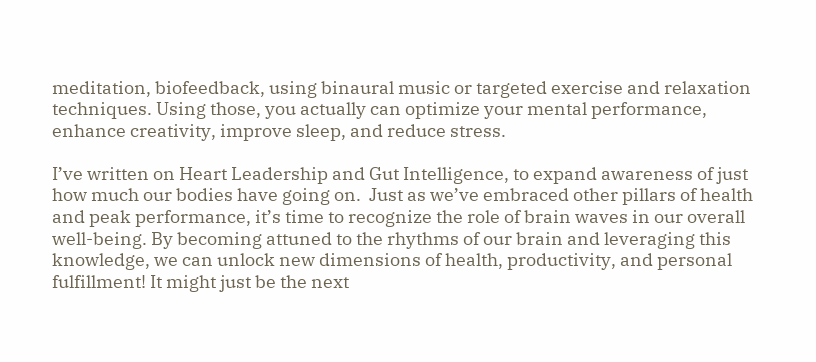meditation, biofeedback, using binaural music or targeted exercise and relaxation techniques. Using those, you actually can optimize your mental performance, enhance creativity, improve sleep, and reduce stress.

I’ve written on Heart Leadership and Gut Intelligence, to expand awareness of just how much our bodies have going on.  Just as we’ve embraced other pillars of health and peak performance, it’s time to recognize the role of brain waves in our overall well-being. By becoming attuned to the rhythms of our brain and leveraging this knowledge, we can unlock new dimensions of health, productivity, and personal fulfillment! It might just be the next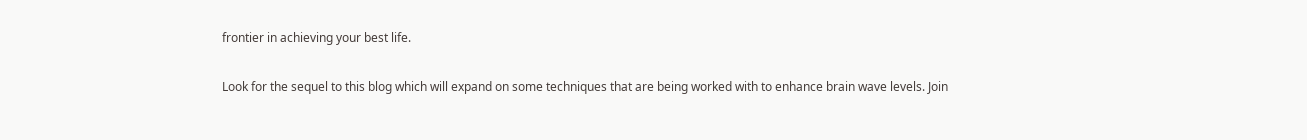frontier in achieving your best life.

Look for the sequel to this blog which will expand on some techniques that are being worked with to enhance brain wave levels. Join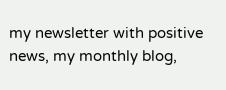my newsletter with positive news, my monthly blog,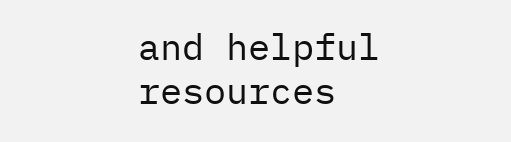and helpful resources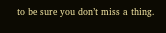to be sure you don’t miss a thing.